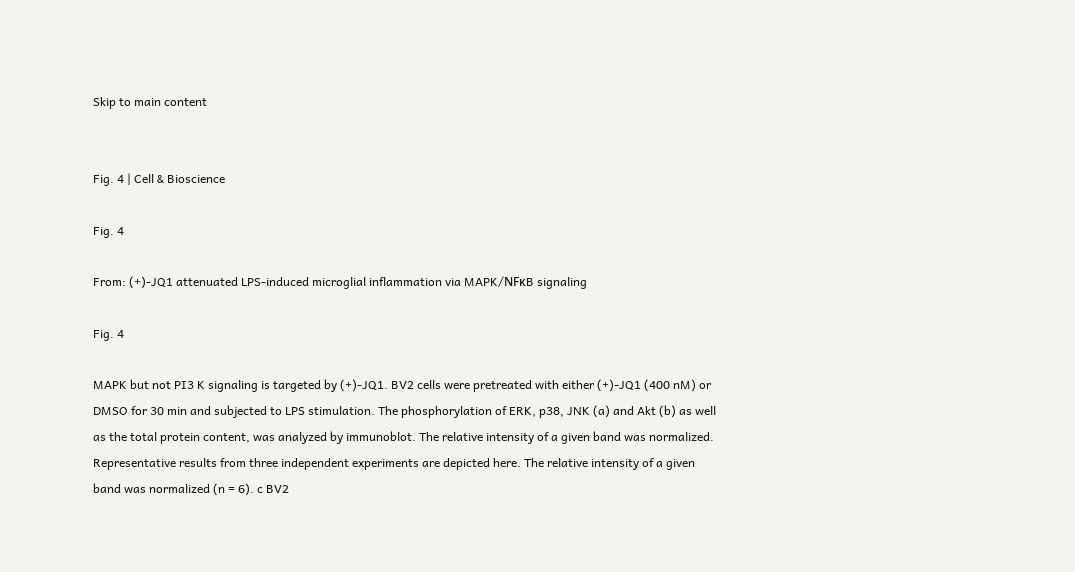Skip to main content


Fig. 4 | Cell & Bioscience

Fig. 4

From: (+)-JQ1 attenuated LPS-induced microglial inflammation via MAPK/NFκB signaling

Fig. 4

MAPK but not PI3 K signaling is targeted by (+)-JQ1. BV2 cells were pretreated with either (+)-JQ1 (400 nM) or DMSO for 30 min and subjected to LPS stimulation. The phosphorylation of ERK, p38, JNK (a) and Akt (b) as well as the total protein content, was analyzed by immunoblot. The relative intensity of a given band was normalized. Representative results from three independent experiments are depicted here. The relative intensity of a given band was normalized (n = 6). c BV2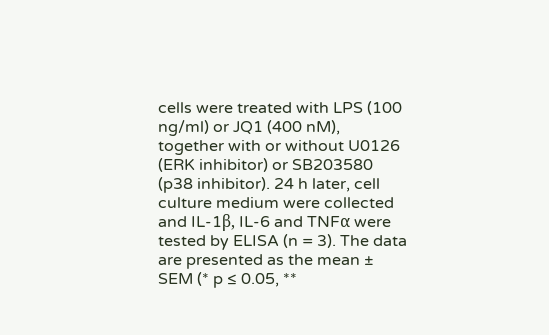cells were treated with LPS (100 ng/ml) or JQ1 (400 nM), together with or without U0126 (ERK inhibitor) or SB203580 (p38 inhibitor). 24 h later, cell culture medium were collected and IL-1β, IL-6 and TNFα were tested by ELISA (n = 3). The data are presented as the mean ± SEM (* p ≤ 0.05, **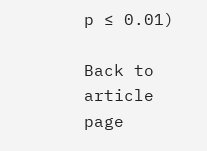p ≤ 0.01)

Back to article page